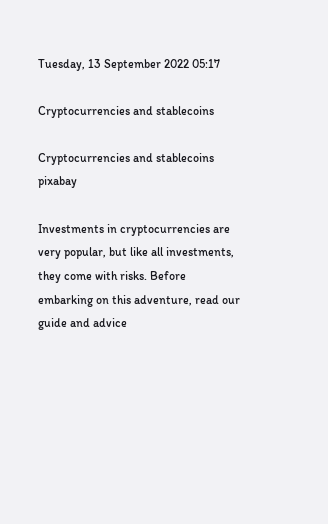Tuesday, 13 September 2022 05:17

Cryptocurrencies and stablecoins

Cryptocurrencies and stablecoins pixabay

Investments in cryptocurrencies are very popular, but like all investments, they come with risks. Before embarking on this adventure, read our guide and advice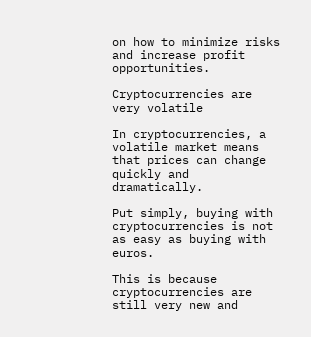on how to minimize risks and increase profit opportunities.

Cryptocurrencies are very volatile

In cryptocurrencies, a volatile market means that prices can change quickly and dramatically.

Put simply, buying with cryptocurrencies is not as easy as buying with euros.

This is because cryptocurrencies are still very new and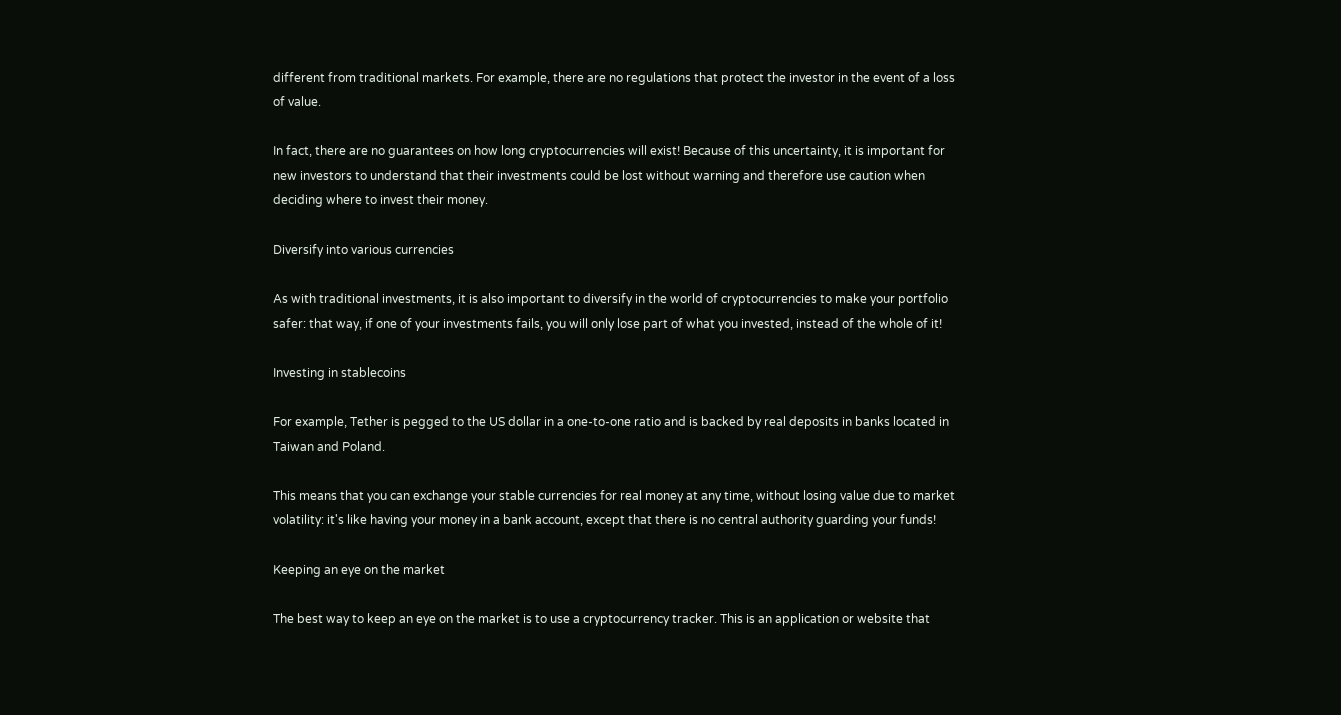different from traditional markets. For example, there are no regulations that protect the investor in the event of a loss of value.

In fact, there are no guarantees on how long cryptocurrencies will exist! Because of this uncertainty, it is important for new investors to understand that their investments could be lost without warning and therefore use caution when deciding where to invest their money.

Diversify into various currencies

As with traditional investments, it is also important to diversify in the world of cryptocurrencies to make your portfolio safer: that way, if one of your investments fails, you will only lose part of what you invested, instead of the whole of it!

Investing in stablecoins

For example, Tether is pegged to the US dollar in a one-to-one ratio and is backed by real deposits in banks located in Taiwan and Poland.

This means that you can exchange your stable currencies for real money at any time, without losing value due to market volatility: it's like having your money in a bank account, except that there is no central authority guarding your funds!

Keeping an eye on the market

The best way to keep an eye on the market is to use a cryptocurrency tracker. This is an application or website that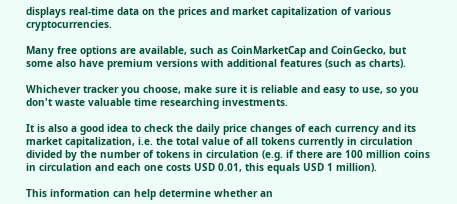displays real-time data on the prices and market capitalization of various cryptocurrencies.

Many free options are available, such as CoinMarketCap and CoinGecko, but some also have premium versions with additional features (such as charts).

Whichever tracker you choose, make sure it is reliable and easy to use, so you don't waste valuable time researching investments.

It is also a good idea to check the daily price changes of each currency and its market capitalization, i.e. the total value of all tokens currently in circulation divided by the number of tokens in circulation (e.g. if there are 100 million coins in circulation and each one costs USD 0.01, this equals USD 1 million).

This information can help determine whether an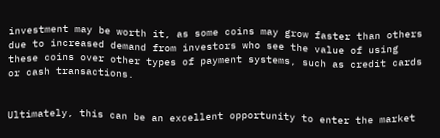investment may be worth it, as some coins may grow faster than others due to increased demand from investors who see the value of using these coins over other types of payment systems, such as credit cards or cash transactions.


Ultimately, this can be an excellent opportunity to enter the market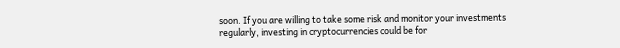soon. If you are willing to take some risk and monitor your investments regularly, investing in cryptocurrencies could be for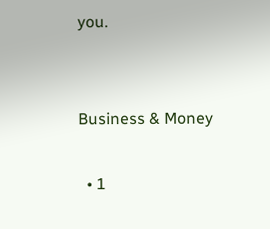you.


Business & Money

  • 1